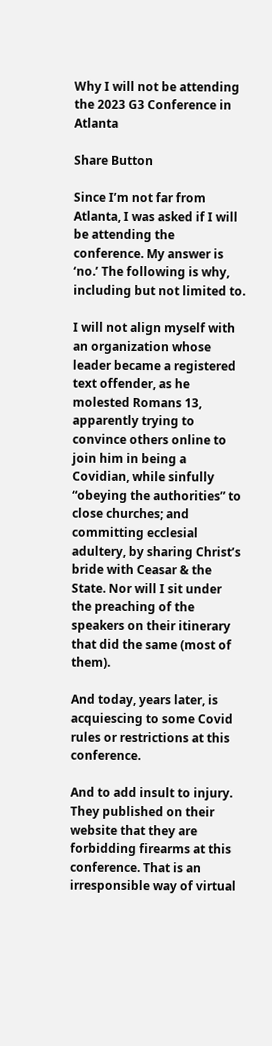Why I will not be attending the 2023 G3 Conference in Atlanta

Share Button

Since I’m not far from Atlanta, I was asked if I will be attending the conference. My answer is ‘no.’ The following is why, including but not limited to.

I will not align myself with an organization whose leader became a registered text offender, as he molested Romans 13, apparently trying to convince others online to join him in being a Covidian, while sinfully “obeying the authorities” to close churches; and committing ecclesial adultery, by sharing Christ’s bride with Ceasar & the State. Nor will I sit under the preaching of the speakers on their itinerary that did the same (most of them).

And today, years later, is acquiescing to some Covid rules or restrictions at this conference.

And to add insult to injury. They published on their website that they are forbidding firearms at this conference. That is an irresponsible way of virtual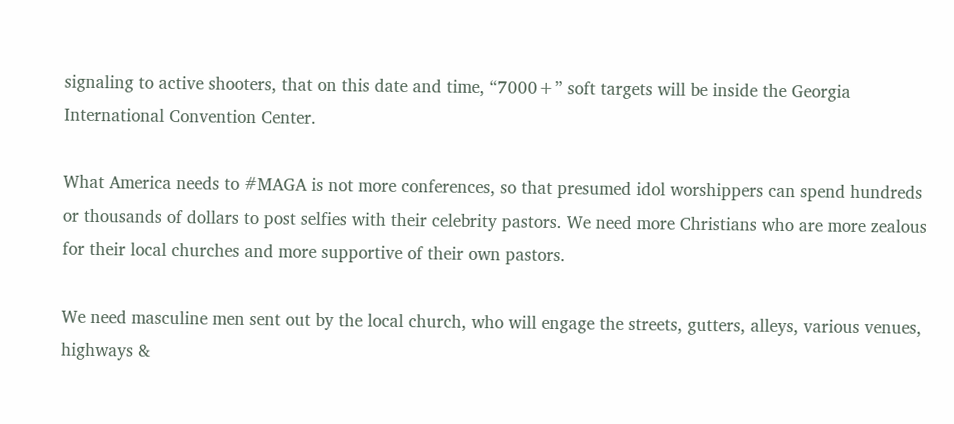signaling to active shooters, that on this date and time, “7000+” soft targets will be inside the Georgia International Convention Center.

What America needs to #MAGA is not more conferences, so that presumed idol worshippers can spend hundreds or thousands of dollars to post selfies with their celebrity pastors. We need more Christians who are more zealous for their local churches and more supportive of their own pastors.

We need masculine men sent out by the local church, who will engage the streets, gutters, alleys, various venues, highways &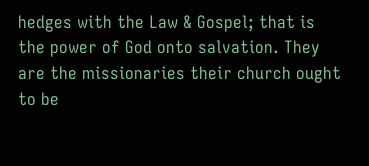hedges with the Law & Gospel; that is the power of God onto salvation. They are the missionaries their church ought to be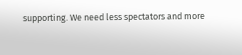supporting. We need less spectators and more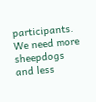participants. We need more sheepdogs and less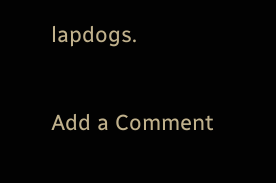lapdogs.

Add a Comment